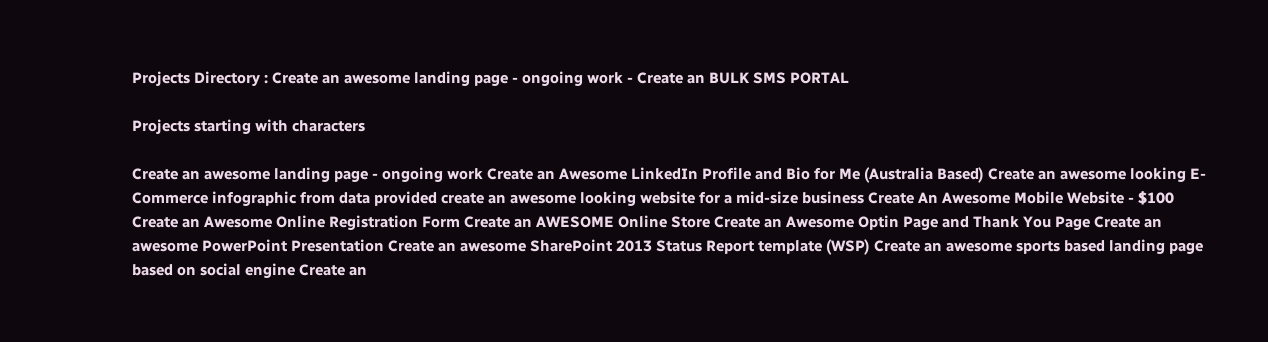Projects Directory : Create an awesome landing page - ongoing work - Create an BULK SMS PORTAL

Projects starting with characters

Create an awesome landing page - ongoing work Create an Awesome LinkedIn Profile and Bio for Me (Australia Based) Create an awesome looking E-Commerce infographic from data provided create an awesome looking website for a mid-size business Create An Awesome Mobile Website - $100 Create an Awesome Online Registration Form Create an AWESOME Online Store Create an Awesome Optin Page and Thank You Page Create an awesome PowerPoint Presentation Create an awesome SharePoint 2013 Status Report template (WSP) Create an awesome sports based landing page based on social engine Create an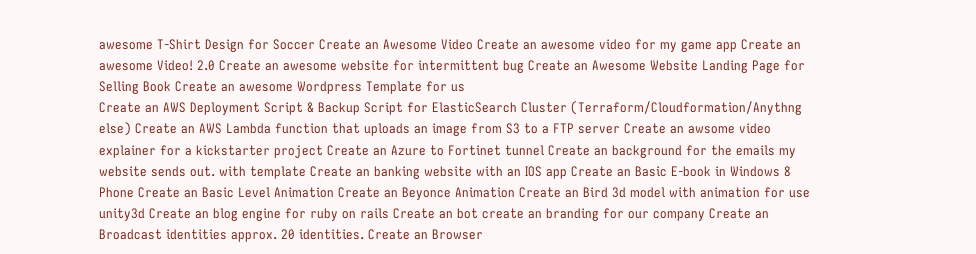awesome T-Shirt Design for Soccer Create an Awesome Video Create an awesome video for my game app Create an awesome Video! 2.0 Create an awesome website for intermittent bug Create an Awesome Website Landing Page for Selling Book Create an awesome Wordpress Template for us
Create an AWS Deployment Script & Backup Script for ElasticSearch Cluster (Terraform/Cloudformation/Anythng else) Create an AWS Lambda function that uploads an image from S3 to a FTP server Create an awsome video explainer for a kickstarter project Create an Azure to Fortinet tunnel Create an background for the emails my website sends out. with template Create an banking website with an IOS app Create an Basic E-book in Windows 8 Phone Create an Basic Level Animation Create an Beyonce Animation Create an Bird 3d model with animation for use unity3d Create an blog engine for ruby on rails Create an bot create an branding for our company Create an Broadcast identities approx. 20 identities. Create an Browser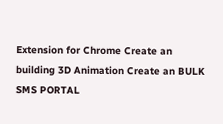Extension for Chrome Create an building 3D Animation Create an BULK SMS PORTAL